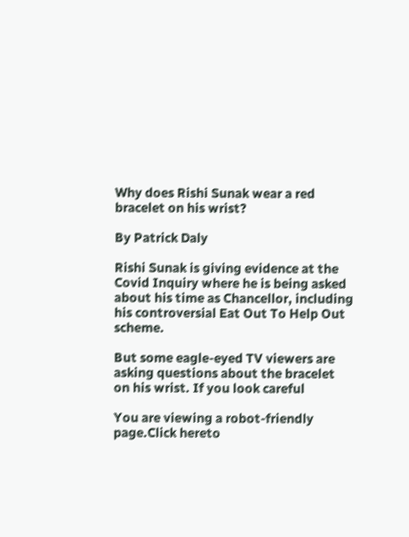Why does Rishi Sunak wear a red bracelet on his wrist?

By Patrick Daly

Rishi Sunak is giving evidence at the Covid Inquiry where he is being asked about his time as Chancellor, including his controversial Eat Out To Help Out scheme.

But some eagle-eyed TV viewers are asking questions about the bracelet on his wrist. If you look careful

You are viewing a robot-friendly page.Click hereto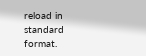reload in standard format.